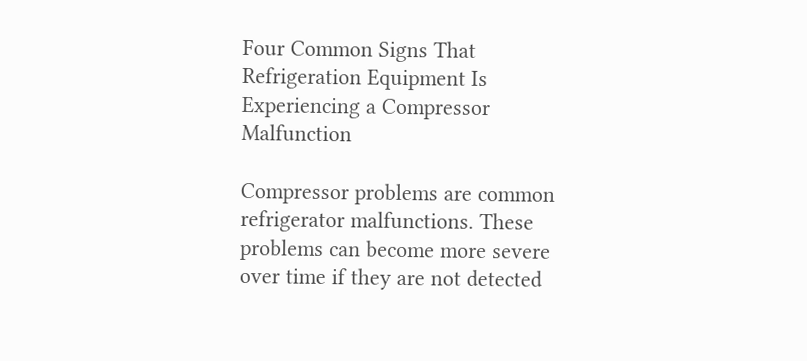Four Common Signs That Refrigeration Equipment Is Experiencing a Compressor Malfunction

Compressor problems are common refrigerator malfunctions. These problems can become more severe over time if they are not detected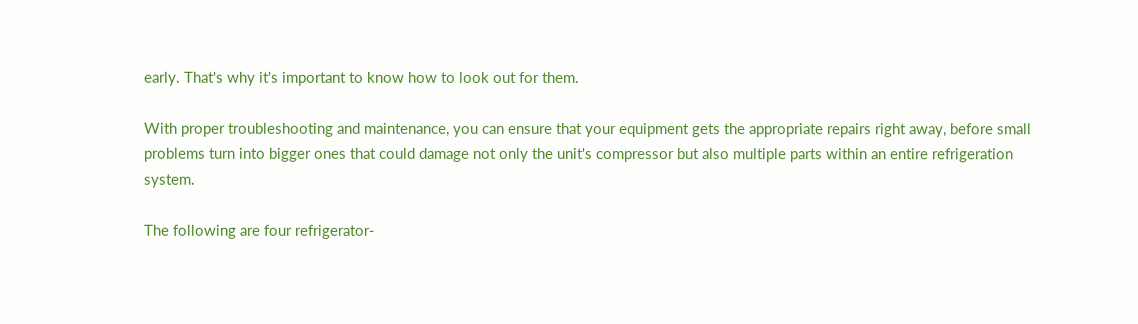early. That's why it's important to know how to look out for them.

With proper troubleshooting and maintenance, you can ensure that your equipment gets the appropriate repairs right away, before small problems turn into bigger ones that could damage not only the unit's compressor but also multiple parts within an entire refrigeration system.

The following are four refrigerator-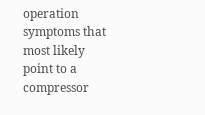operation symptoms that most likely point to a compressor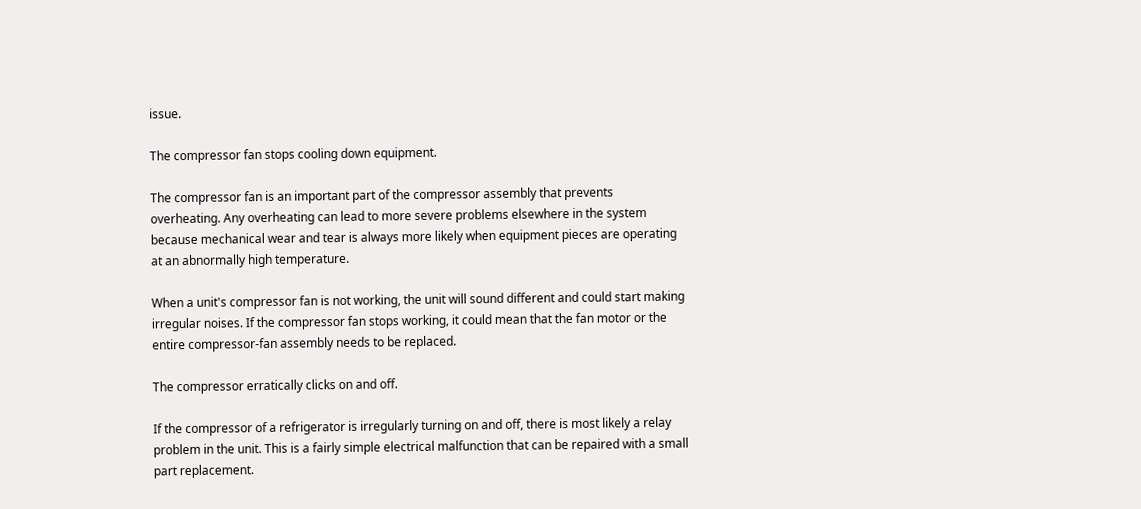issue.

The compressor fan stops cooling down equipment.

The compressor fan is an important part of the compressor assembly that prevents overheating. Any overheating can lead to more severe problems elsewhere in the system because mechanical wear and tear is always more likely when equipment pieces are operating at an abnormally high temperature.

When a unit's compressor fan is not working, the unit will sound different and could start making irregular noises. If the compressor fan stops working, it could mean that the fan motor or the entire compressor-fan assembly needs to be replaced.

The compressor erratically clicks on and off.

If the compressor of a refrigerator is irregularly turning on and off, there is most likely a relay problem in the unit. This is a fairly simple electrical malfunction that can be repaired with a small part replacement.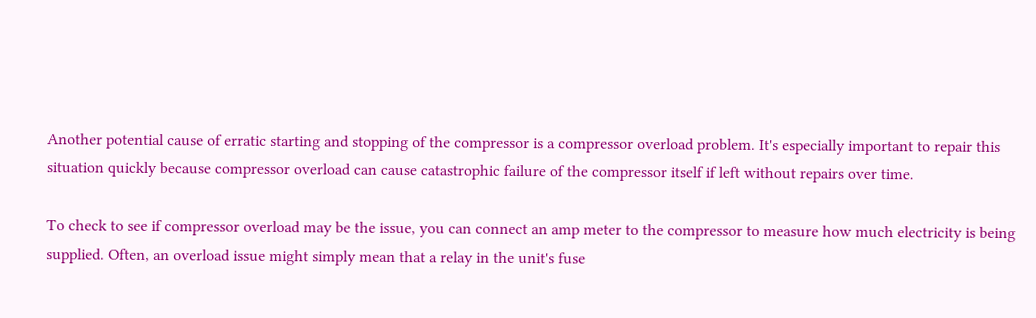Another potential cause of erratic starting and stopping of the compressor is a compressor overload problem. It's especially important to repair this situation quickly because compressor overload can cause catastrophic failure of the compressor itself if left without repairs over time.

To check to see if compressor overload may be the issue, you can connect an amp meter to the compressor to measure how much electricity is being supplied. Often, an overload issue might simply mean that a relay in the unit's fuse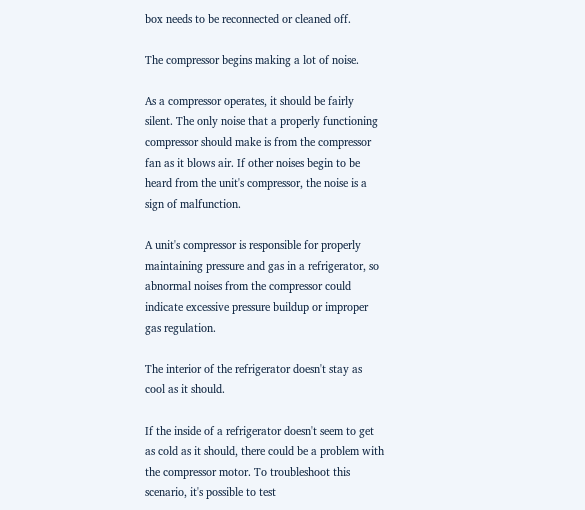box needs to be reconnected or cleaned off.

The compressor begins making a lot of noise.

As a compressor operates, it should be fairly silent. The only noise that a properly functioning compressor should make is from the compressor fan as it blows air. If other noises begin to be heard from the unit's compressor, the noise is a sign of malfunction.

A unit's compressor is responsible for properly maintaining pressure and gas in a refrigerator, so abnormal noises from the compressor could indicate excessive pressure buildup or improper gas regulation.

The interior of the refrigerator doesn't stay as cool as it should.

If the inside of a refrigerator doesn't seem to get as cold as it should, there could be a problem with the compressor motor. To troubleshoot this scenario, it's possible to test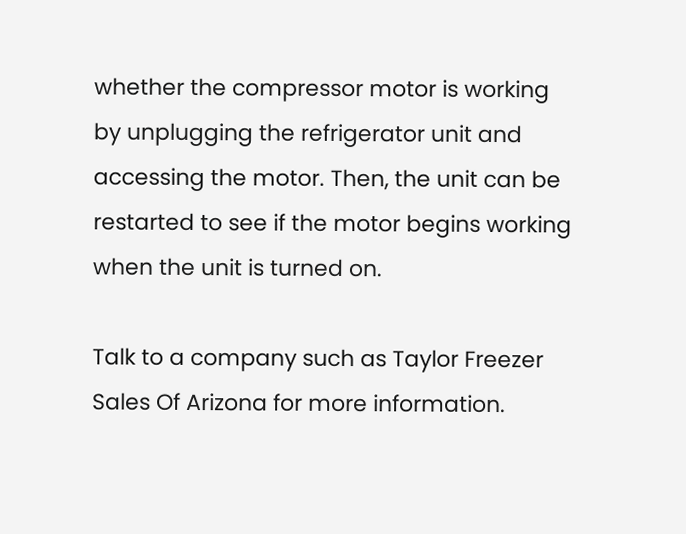whether the compressor motor is working by unplugging the refrigerator unit and accessing the motor. Then, the unit can be restarted to see if the motor begins working when the unit is turned on.

Talk to a company such as Taylor Freezer Sales Of Arizona for more information.